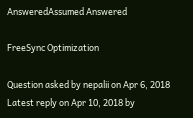AnsweredAssumed Answered

FreeSync Optimization

Question asked by nepalii on Apr 6, 2018
Latest reply on Apr 10, 2018 by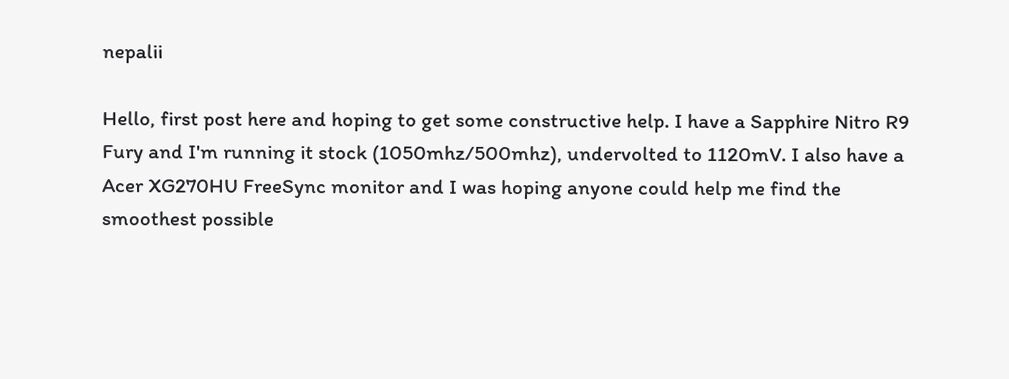nepalii

Hello, first post here and hoping to get some constructive help. I have a Sapphire Nitro R9 Fury and I'm running it stock (1050mhz/500mhz), undervolted to 1120mV. I also have a Acer XG270HU FreeSync monitor and I was hoping anyone could help me find the smoothest possible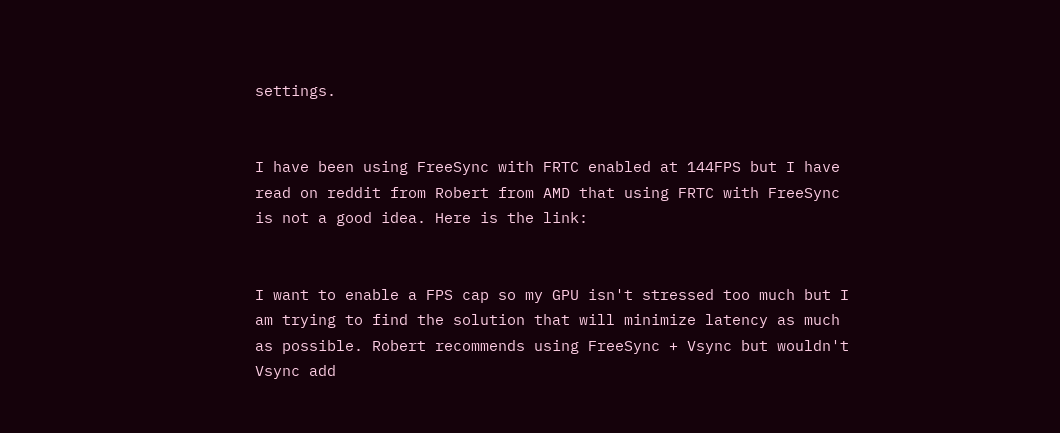settings.


I have been using FreeSync with FRTC enabled at 144FPS but I have read on reddit from Robert from AMD that using FRTC with FreeSync is not a good idea. Here is the link:


I want to enable a FPS cap so my GPU isn't stressed too much but I am trying to find the solution that will minimize latency as much as possible. Robert recommends using FreeSync + Vsync but wouldn't Vsync add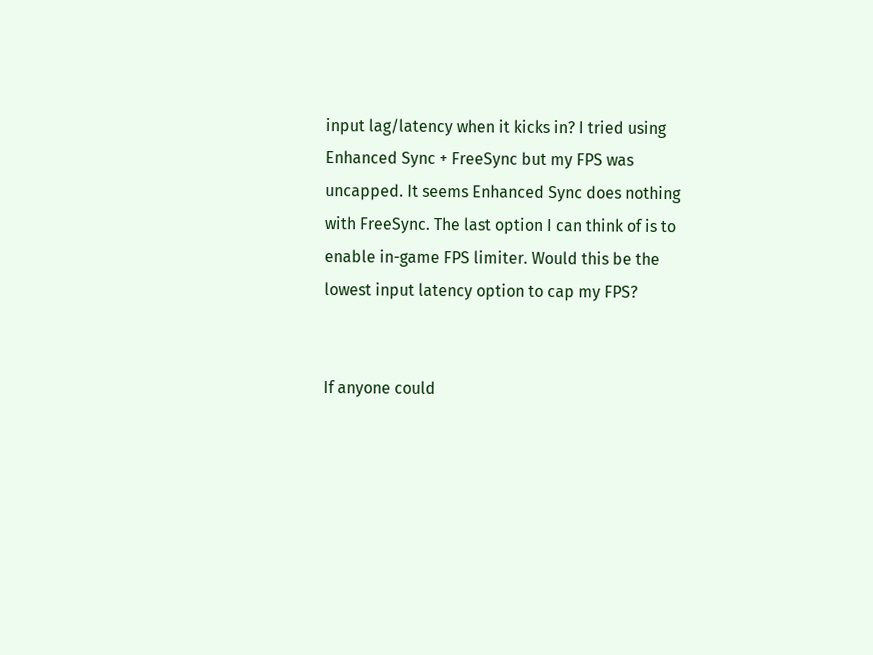input lag/latency when it kicks in? I tried using Enhanced Sync + FreeSync but my FPS was uncapped. It seems Enhanced Sync does nothing with FreeSync. The last option I can think of is to enable in-game FPS limiter. Would this be the lowest input latency option to cap my FPS?


If anyone could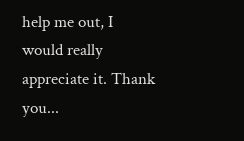help me out, I would really appreciate it. Thank you...